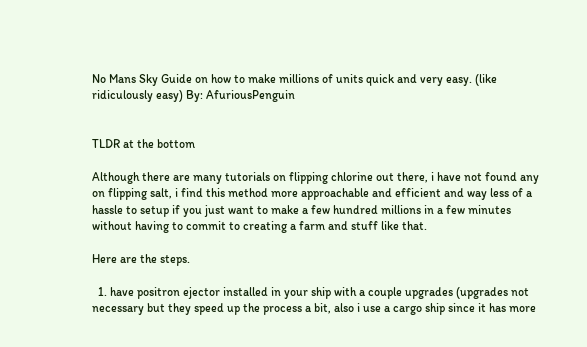No Mans Sky Guide on how to make millions of units quick and very easy. (like ridiculously easy) By: AfuriousPenguin


TLDR at the bottom

Although there are many tutorials on flipping chlorine out there, i have not found any on flipping salt, i find this method more approachable and efficient and way less of a hassle to setup if you just want to make a few hundred millions in a few minutes without having to commit to creating a farm and stuff like that.

Here are the steps.

  1. have positron ejector installed in your ship with a couple upgrades (upgrades not necessary but they speed up the process a bit, also i use a cargo ship since it has more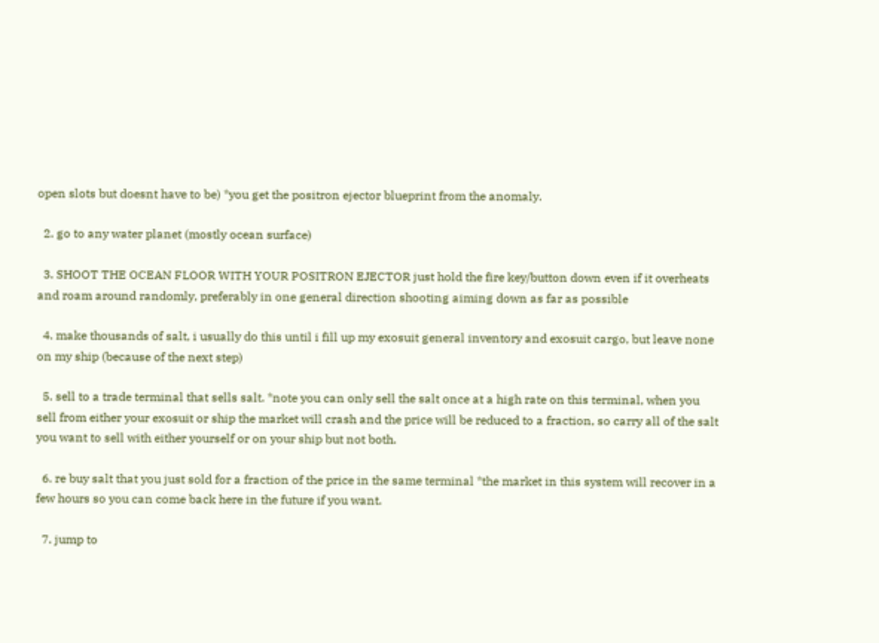open slots but doesnt have to be) *you get the positron ejector blueprint from the anomaly.

  2. go to any water planet (mostly ocean surface)

  3. SHOOT THE OCEAN FLOOR WITH YOUR POSITRON EJECTOR just hold the fire key/button down even if it overheats and roam around randomly, preferably in one general direction shooting aiming down as far as possible

  4. make thousands of salt, i usually do this until i fill up my exosuit general inventory and exosuit cargo, but leave none on my ship (because of the next step)

  5. sell to a trade terminal that sells salt. *note you can only sell the salt once at a high rate on this terminal, when you sell from either your exosuit or ship the market will crash and the price will be reduced to a fraction, so carry all of the salt you want to sell with either yourself or on your ship but not both.

  6. re buy salt that you just sold for a fraction of the price in the same terminal *the market in this system will recover in a few hours so you can come back here in the future if you want.

  7. jump to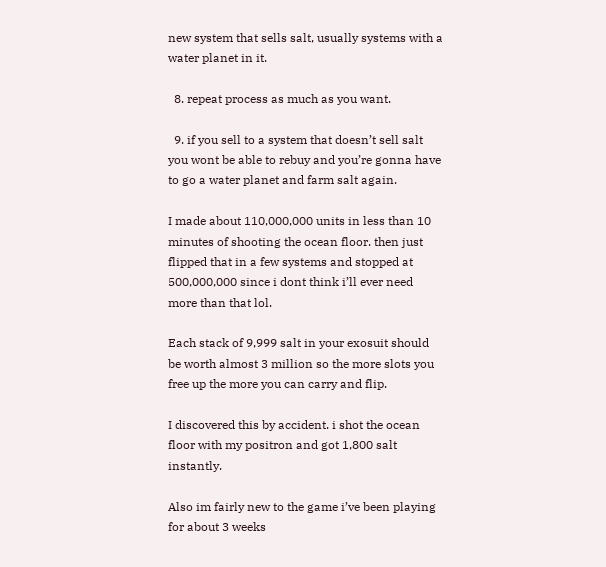new system that sells salt, usually systems with a water planet in it.

  8. repeat process as much as you want.

  9. if you sell to a system that doesn’t sell salt you wont be able to rebuy and you’re gonna have to go a water planet and farm salt again.

I made about 110,000,000 units in less than 10 minutes of shooting the ocean floor. then just flipped that in a few systems and stopped at 500,000,000 since i dont think i’ll ever need more than that lol.

Each stack of 9,999 salt in your exosuit should be worth almost 3 million so the more slots you free up the more you can carry and flip.

I discovered this by accident. i shot the ocean floor with my positron and got 1,800 salt instantly.

Also im fairly new to the game i’ve been playing for about 3 weeks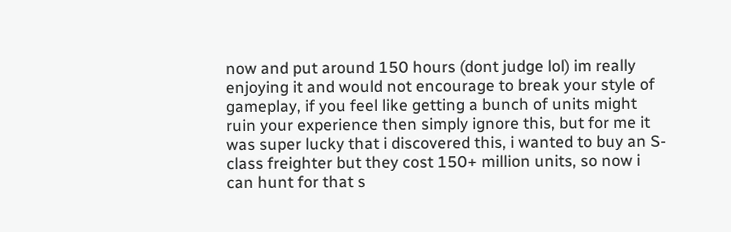now and put around 150 hours (dont judge lol) im really enjoying it and would not encourage to break your style of gameplay, if you feel like getting a bunch of units might ruin your experience then simply ignore this, but for me it was super lucky that i discovered this, i wanted to buy an S-class freighter but they cost 150+ million units, so now i can hunt for that s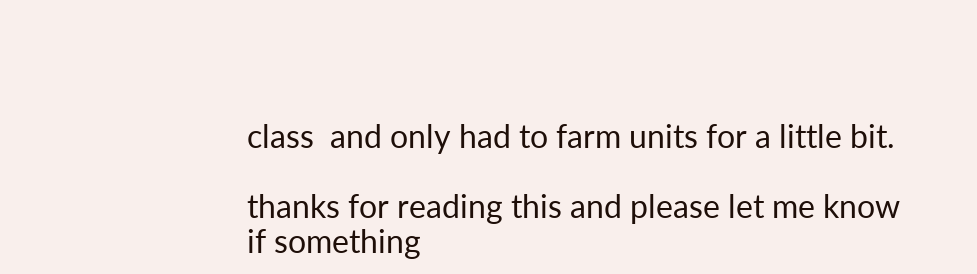class  and only had to farm units for a little bit.

thanks for reading this and please let me know if something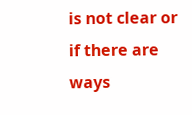is not clear or if there are ways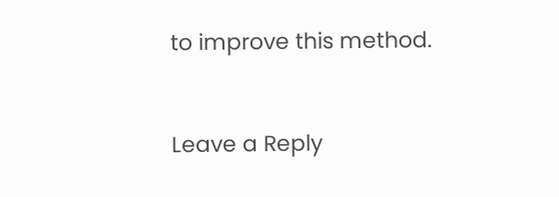to improve this method.


Leave a Reply